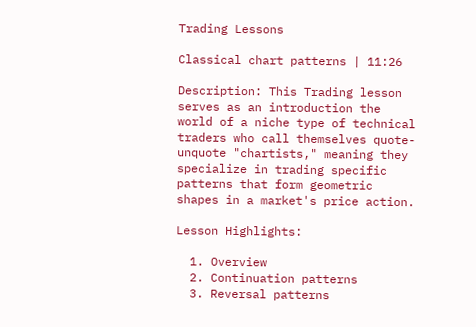Trading Lessons

Classical chart patterns | 11:26

Description: This Trading lesson serves as an introduction the world of a niche type of technical traders who call themselves quote-unquote "chartists," meaning they specialize in trading specific patterns that form geometric shapes in a market's price action.

Lesson Highlights:

  1. Overview
  2. Continuation patterns
  3. Reversal patterns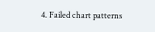4. Failed chart patterns